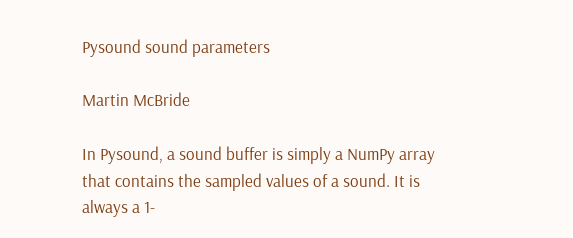Pysound sound parameters

Martin McBride

In Pysound, a sound buffer is simply a NumPy array that contains the sampled values of a sound. It is always a 1-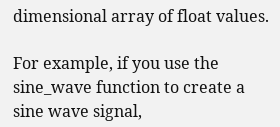dimensional array of float values.

For example, if you use the sine_wave function to create a sine wave signal,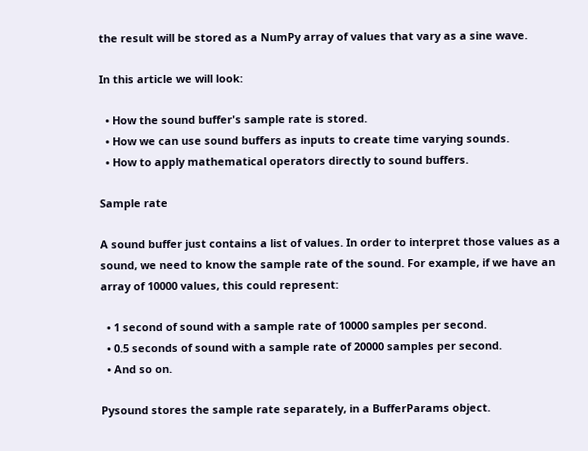the result will be stored as a NumPy array of values that vary as a sine wave.

In this article we will look:

  • How the sound buffer's sample rate is stored.
  • How we can use sound buffers as inputs to create time varying sounds.
  • How to apply mathematical operators directly to sound buffers.

Sample rate

A sound buffer just contains a list of values. In order to interpret those values as a sound, we need to know the sample rate of the sound. For example, if we have an array of 10000 values, this could represent:

  • 1 second of sound with a sample rate of 10000 samples per second.
  • 0.5 seconds of sound with a sample rate of 20000 samples per second.
  • And so on.

Pysound stores the sample rate separately, in a BufferParams object.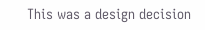This was a design decision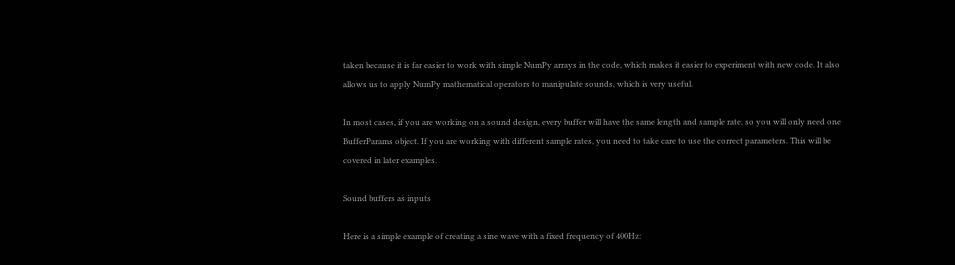taken because it is far easier to work with simple NumPy arrays in the code, which makes it easier to experiment with new code. It also allows us to apply NumPy mathematical operators to manipulate sounds, which is very useful.

In most cases, if you are working on a sound design, every buffer will have the same length and sample rate, so you will only need one BufferParams object. If you are working with different sample rates, you need to take care to use the correct parameters. This will be covered in later examples.

Sound buffers as inputs

Here is a simple example of creating a sine wave with a fixed frequency of 400Hz: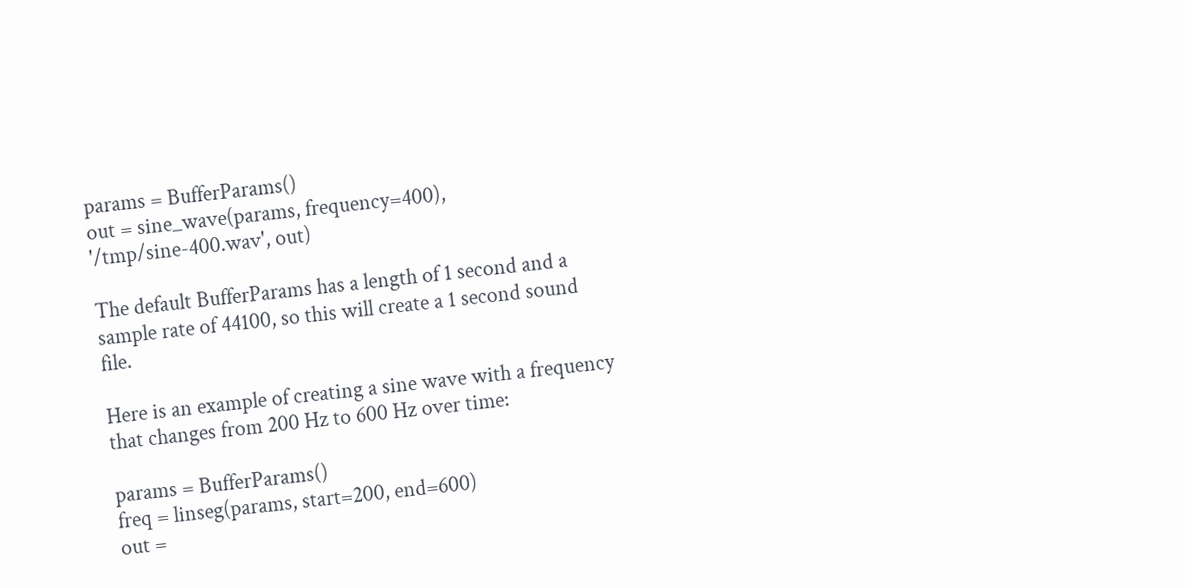params = BufferParams()
out = sine_wave(params, frequency=400), '/tmp/sine-400.wav', out)

The default BufferParams has a length of 1 second and a sample rate of 44100, so this will create a 1 second sound file.

Here is an example of creating a sine wave with a frequency that changes from 200 Hz to 600 Hz over time:

params = BufferParams()
freq = linseg(params, start=200, end=600)
out =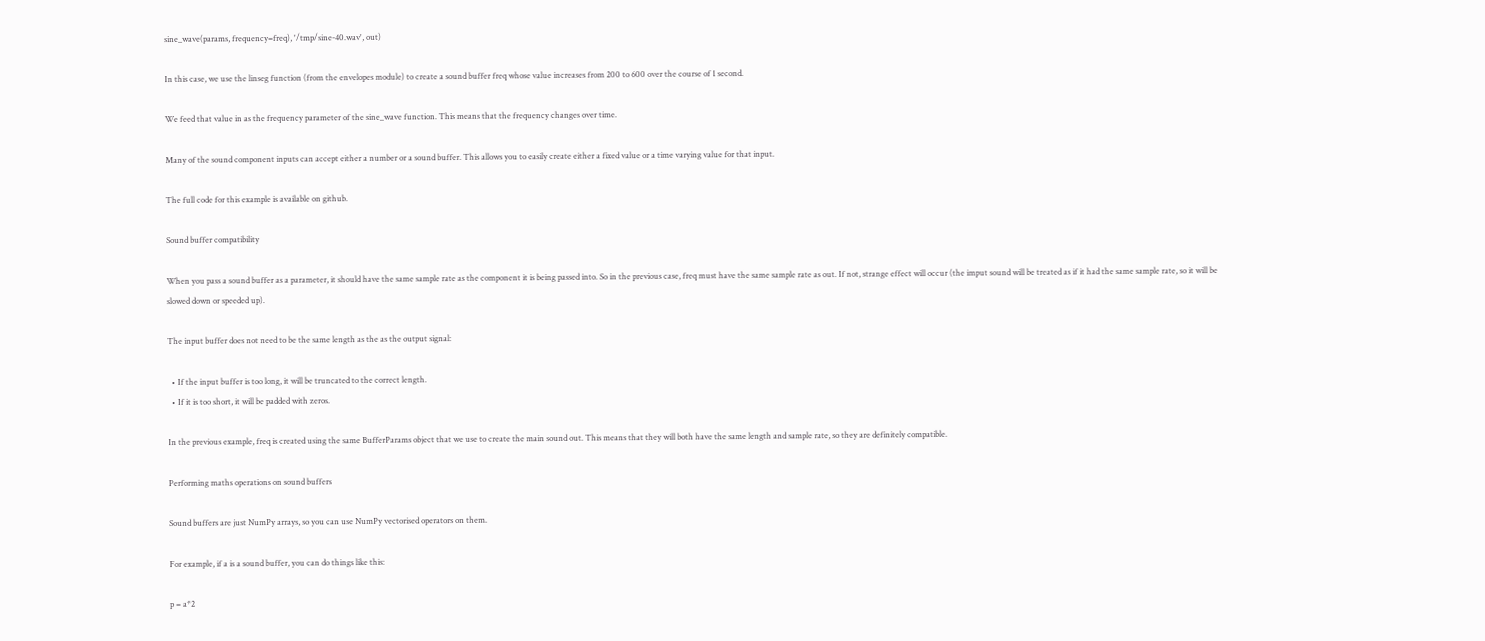sine_wave(params, frequency=freq), '/tmp/sine-40.wav', out)

In this case, we use the linseg function (from the envelopes module) to create a sound buffer freq whose value increases from 200 to 600 over the course of 1 second.

We feed that value in as the frequency parameter of the sine_wave function. This means that the frequency changes over time.

Many of the sound component inputs can accept either a number or a sound buffer. This allows you to easily create either a fixed value or a time varying value for that input.

The full code for this example is available on github.

Sound buffer compatibility

When you pass a sound buffer as a parameter, it should have the same sample rate as the component it is being passed into. So in the previous case, freq must have the same sample rate as out. If not, strange effect will occur (the imput sound will be treated as if it had the same sample rate, so it will be slowed down or speeded up).

The input buffer does not need to be the same length as the as the output signal:

  • If the input buffer is too long, it will be truncated to the correct length.
  • If it is too short, it will be padded with zeros.

In the previous example, freq is created using the same BufferParams object that we use to create the main sound out. This means that they will both have the same length and sample rate, so they are definitely compatible.

Performing maths operations on sound buffers

Sound buffers are just NumPy arrays, so you can use NumPy vectorised operators on them.

For example, if a is a sound buffer, you can do things like this:

p = a*2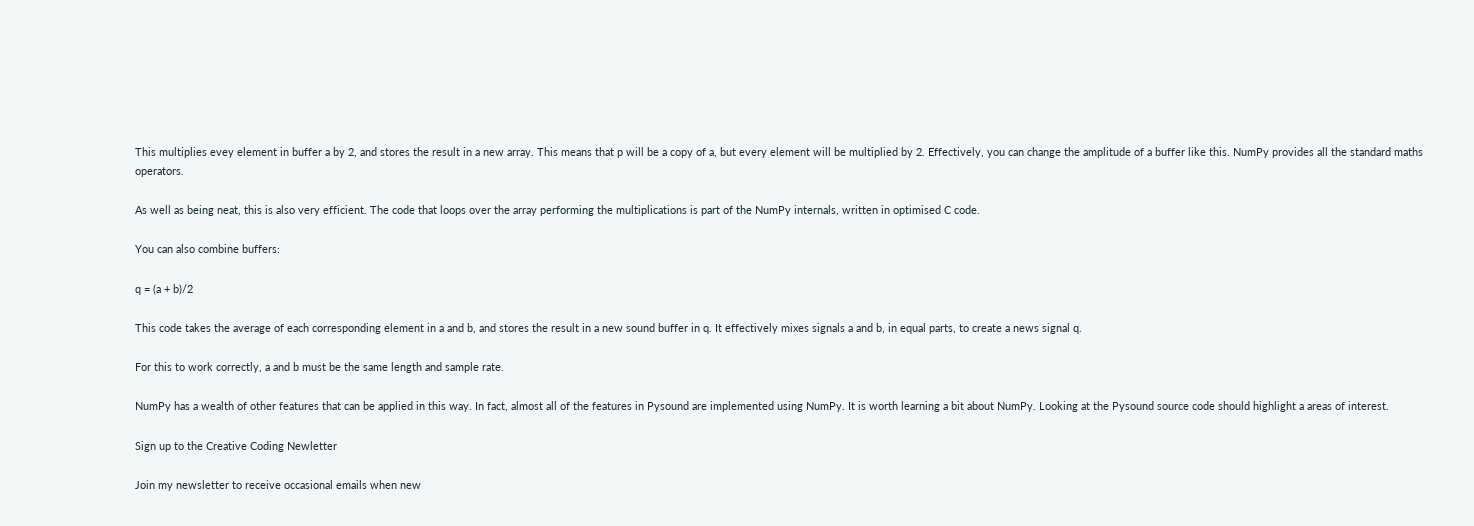This multiplies evey element in buffer a by 2, and stores the result in a new array. This means that p will be a copy of a, but every element will be multiplied by 2. Effectively, you can change the amplitude of a buffer like this. NumPy provides all the standard maths operators.

As well as being neat, this is also very efficient. The code that loops over the array performing the multiplications is part of the NumPy internals, written in optimised C code.

You can also combine buffers:

q = (a + b)/2

This code takes the average of each corresponding element in a and b, and stores the result in a new sound buffer in q. It effectively mixes signals a and b, in equal parts, to create a news signal q.

For this to work correctly, a and b must be the same length and sample rate.

NumPy has a wealth of other features that can be applied in this way. In fact, almost all of the features in Pysound are implemented using NumPy. It is worth learning a bit about NumPy. Looking at the Pysound source code should highlight a areas of interest.

Sign up to the Creative Coding Newletter

Join my newsletter to receive occasional emails when new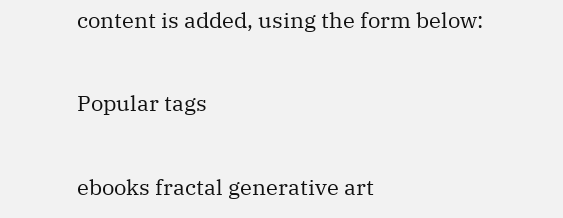content is added, using the form below:

Popular tags

ebooks fractal generative art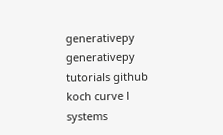generativepy generativepy tutorials github koch curve l systems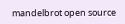mandelbrot open source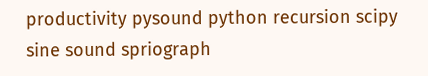productivity pysound python recursion scipy sine sound spriograph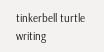tinkerbell turtle writing